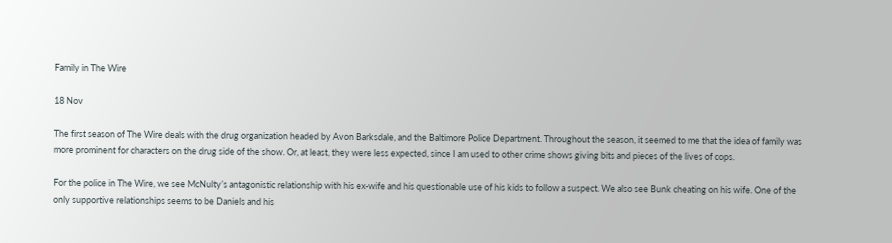Family in The Wire

18 Nov

The first season of The Wire deals with the drug organization headed by Avon Barksdale, and the Baltimore Police Department. Throughout the season, it seemed to me that the idea of family was more prominent for characters on the drug side of the show. Or, at least, they were less expected, since I am used to other crime shows giving bits and pieces of the lives of cops.

For the police in The Wire, we see McNulty’s antagonistic relationship with his ex-wife and his questionable use of his kids to follow a suspect. We also see Bunk cheating on his wife. One of the only supportive relationships seems to be Daniels and his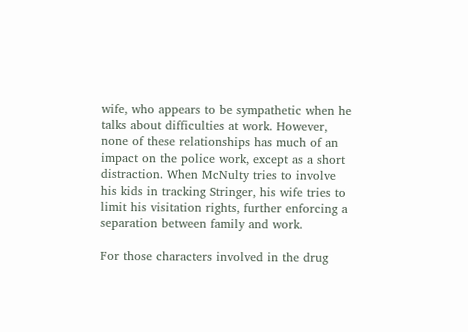wife, who appears to be sympathetic when he talks about difficulties at work. However, none of these relationships has much of an impact on the police work, except as a short distraction. When McNulty tries to involve his kids in tracking Stringer, his wife tries to limit his visitation rights, further enforcing a separation between family and work.

For those characters involved in the drug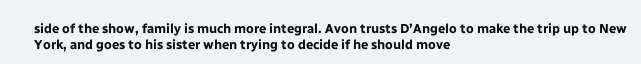side of the show, family is much more integral. Avon trusts D’Angelo to make the trip up to New York, and goes to his sister when trying to decide if he should move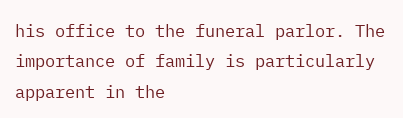his office to the funeral parlor. The importance of family is particularly apparent in the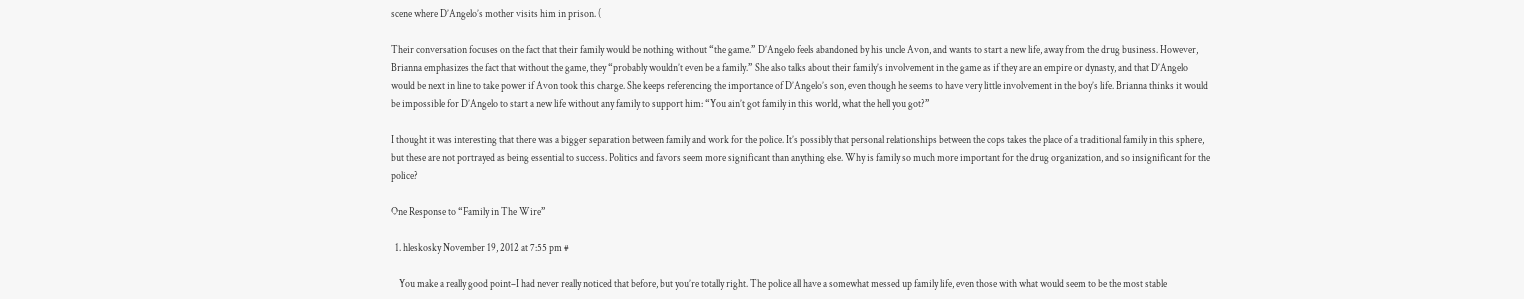scene where D’Angelo’s mother visits him in prison. (

Their conversation focuses on the fact that their family would be nothing without “the game.” D’Angelo feels abandoned by his uncle Avon, and wants to start a new life, away from the drug business. However, Brianna emphasizes the fact that without the game, they “probably wouldn’t even be a family.” She also talks about their family’s involvement in the game as if they are an empire or dynasty, and that D’Angelo would be next in line to take power if Avon took this charge. She keeps referencing the importance of D’Angelo’s son, even though he seems to have very little involvement in the boy’s life. Brianna thinks it would be impossible for D’Angelo to start a new life without any family to support him: “You ain’t got family in this world, what the hell you got?”

I thought it was interesting that there was a bigger separation between family and work for the police. It’s possibly that personal relationships between the cops takes the place of a traditional family in this sphere, but these are not portrayed as being essential to success. Politics and favors seem more significant than anything else. Why is family so much more important for the drug organization, and so insignificant for the police?

One Response to “Family in The Wire”

  1. hleskosky November 19, 2012 at 7:55 pm #

    You make a really good point–I had never really noticed that before, but you’re totally right. The police all have a somewhat messed up family life, even those with what would seem to be the most stable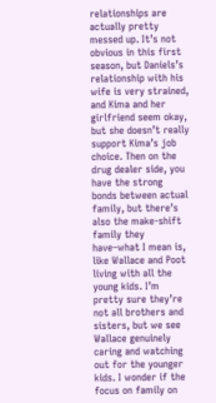relationships are actually pretty messed up. It’s not obvious in this first season, but Daniels’s relationship with his wife is very strained, and Kima and her girlfriend seem okay, but she doesn’t really support Kima’s job choice. Then on the drug dealer side, you have the strong bonds between actual family, but there’s also the make-shift family they have–what I mean is, like Wallace and Poot living with all the young kids. I’m pretty sure they’re not all brothers and sisters, but we see Wallace genuinely caring and watching out for the younger kids. I wonder if the focus on family on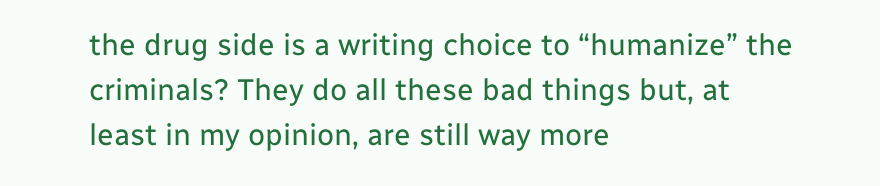the drug side is a writing choice to “humanize” the criminals? They do all these bad things but, at least in my opinion, are still way more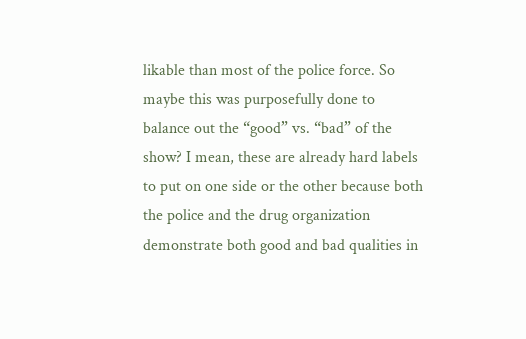likable than most of the police force. So maybe this was purposefully done to balance out the “good” vs. “bad” of the show? I mean, these are already hard labels to put on one side or the other because both the police and the drug organization demonstrate both good and bad qualities in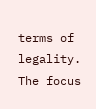terms of legality. The focus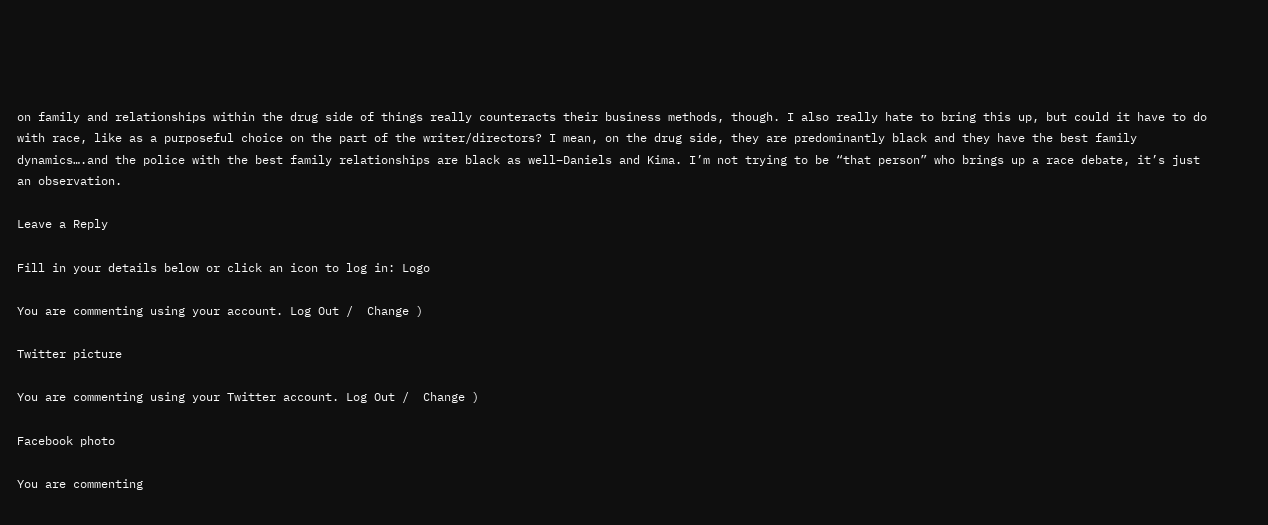on family and relationships within the drug side of things really counteracts their business methods, though. I also really hate to bring this up, but could it have to do with race, like as a purposeful choice on the part of the writer/directors? I mean, on the drug side, they are predominantly black and they have the best family dynamics….and the police with the best family relationships are black as well–Daniels and Kima. I’m not trying to be “that person” who brings up a race debate, it’s just an observation.

Leave a Reply

Fill in your details below or click an icon to log in: Logo

You are commenting using your account. Log Out /  Change )

Twitter picture

You are commenting using your Twitter account. Log Out /  Change )

Facebook photo

You are commenting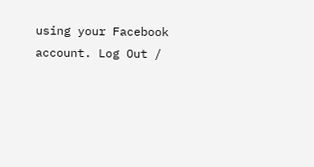using your Facebook account. Log Out /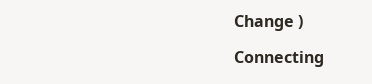Change )

Connecting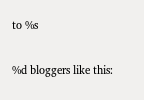to %s

%d bloggers like this: